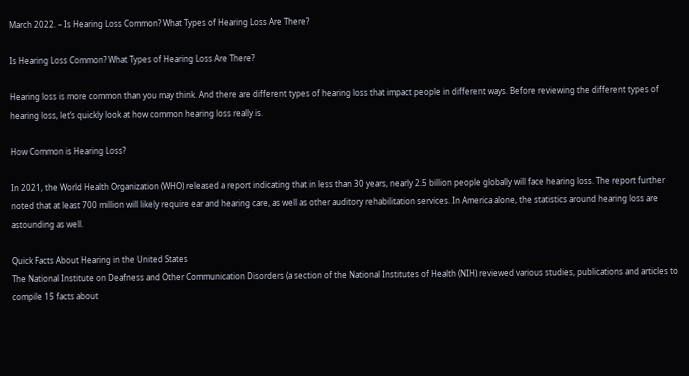March 2022. – Is Hearing Loss Common? What Types of Hearing Loss Are There?

Is Hearing Loss Common? What Types of Hearing Loss Are There?

Hearing loss is more common than you may think. And there are different types of hearing loss that impact people in different ways. Before reviewing the different types of hearing loss, let’s quickly look at how common hearing loss really is.

How Common is Hearing Loss?

In 2021, the World Health Organization (WHO) released a report indicating that in less than 30 years, nearly 2.5 billion people globally will face hearing loss. The report further noted that at least 700 million will likely require ear and hearing care, as well as other auditory rehabilitation services. In America alone, the statistics around hearing loss are astounding as well.

Quick Facts About Hearing in the United States
The National Institute on Deafness and Other Communication Disorders (a section of the National Institutes of Health (NIH) reviewed various studies, publications and articles to compile 15 facts about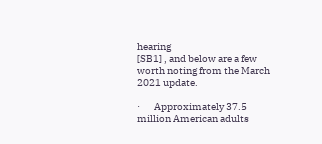hearing
[SB1] , and below are a few worth noting from the March 2021 update.

·       Approximately 37.5 million American adults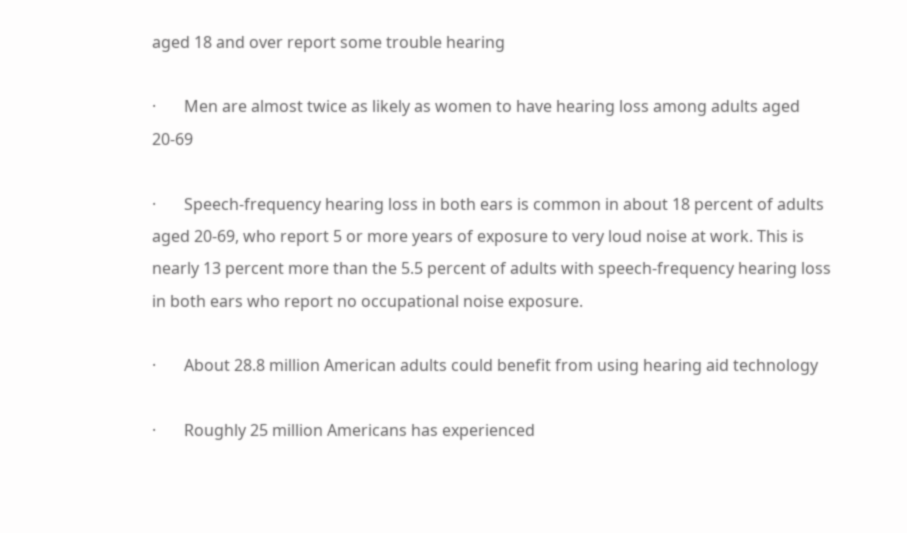aged 18 and over report some trouble hearing

·       Men are almost twice as likely as women to have hearing loss among adults aged 20-69

·       Speech-frequency hearing loss in both ears is common in about 18 percent of adults aged 20-69, who report 5 or more years of exposure to very loud noise at work. This is nearly 13 percent more than the 5.5 percent of adults with speech-frequency hearing loss in both ears who report no occupational noise exposure.

·       About 28.8 million American adults could benefit from using hearing aid technology

·       Roughly 25 million Americans has experienced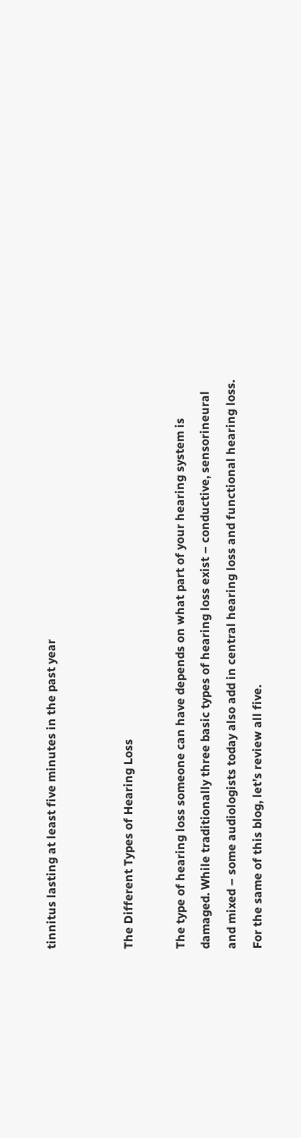tinnitus lasting at least five minutes in the past year


The Different Types of Hearing Loss

The type of hearing loss someone can have depends on what part of your hearing system is damaged. While traditionally three basic types of hearing loss exist – conductive, sensorineural and mixed – some audiologists today also add in central hearing loss and functional hearing loss. For the same of this blog, let’s review all five.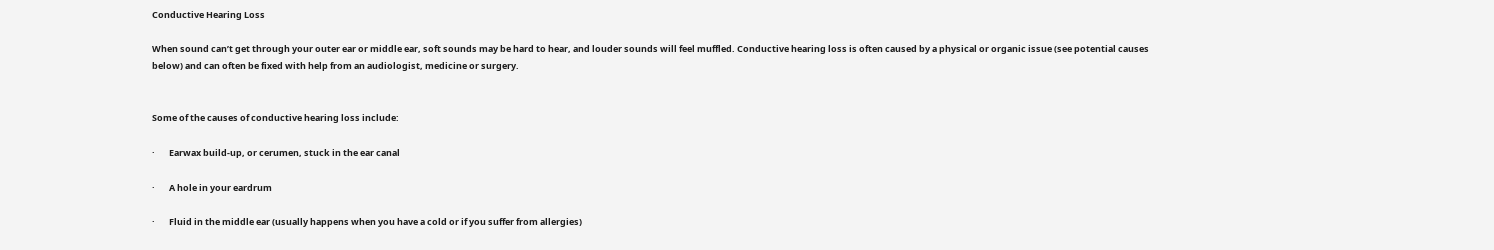Conductive Hearing Loss

When sound can’t get through your outer ear or middle ear, soft sounds may be hard to hear, and louder sounds will feel muffled. Conductive hearing loss is often caused by a physical or organic issue (see potential causes below) and can often be fixed with help from an audiologist, medicine or surgery.


Some of the causes of conductive hearing loss include:

·       Earwax build-up, or cerumen, stuck in the ear canal

·       A hole in your eardrum

·       Fluid in the middle ear (usually happens when you have a cold or if you suffer from allergies)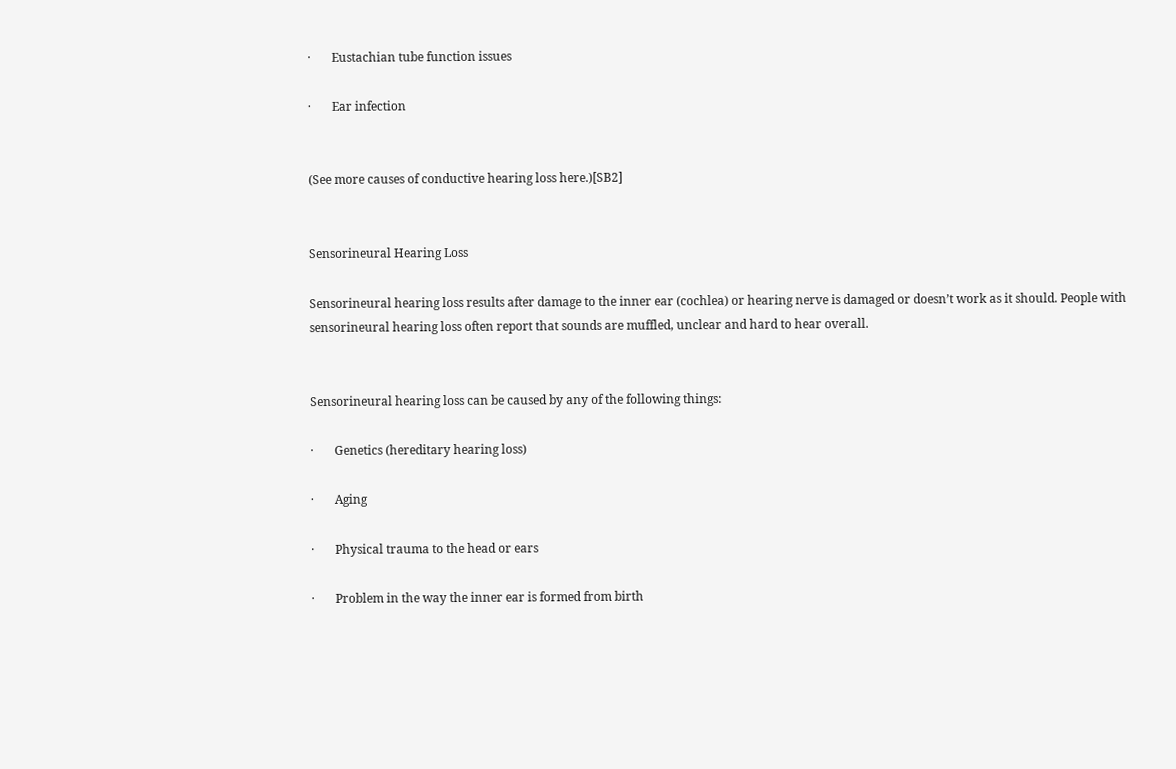·       Eustachian tube function issues

·       Ear infection


(See more causes of conductive hearing loss here.)[SB2]


Sensorineural Hearing Loss

Sensorineural hearing loss results after damage to the inner ear (cochlea) or hearing nerve is damaged or doesn’t work as it should. People with sensorineural hearing loss often report that sounds are muffled, unclear and hard to hear overall.


Sensorineural hearing loss can be caused by any of the following things:

·       Genetics (hereditary hearing loss)

·       Aging

·       Physical trauma to the head or ears

·       Problem in the way the inner ear is formed from birth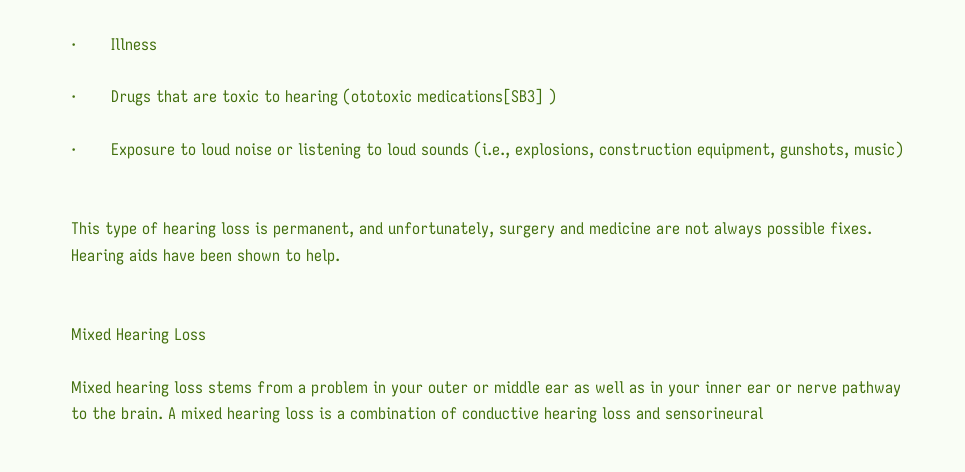·       Illness

·       Drugs that are toxic to hearing (ototoxic medications[SB3] )

·       Exposure to loud noise or listening to loud sounds (i.e., explosions, construction equipment, gunshots, music)


This type of hearing loss is permanent, and unfortunately, surgery and medicine are not always possible fixes. Hearing aids have been shown to help.


Mixed Hearing Loss

Mixed hearing loss stems from a problem in your outer or middle ear as well as in your inner ear or nerve pathway to the brain. A mixed hearing loss is a combination of conductive hearing loss and sensorineural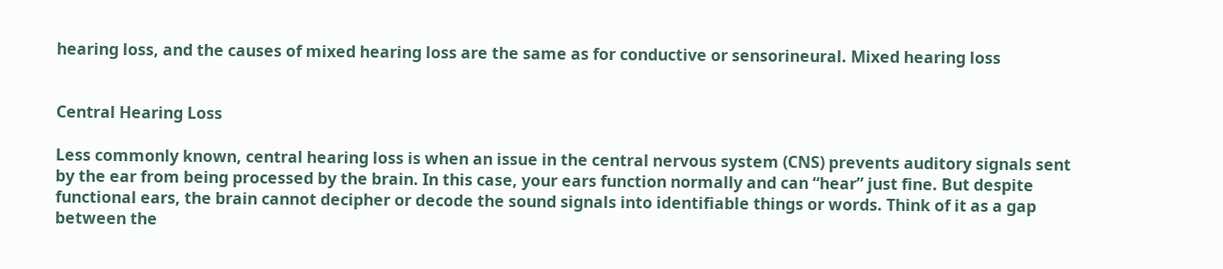hearing loss, and the causes of mixed hearing loss are the same as for conductive or sensorineural. Mixed hearing loss


Central Hearing Loss

Less commonly known, central hearing loss is when an issue in the central nervous system (CNS) prevents auditory signals sent by the ear from being processed by the brain. In this case, your ears function normally and can “hear” just fine. But despite functional ears, the brain cannot decipher or decode the sound signals into identifiable things or words. Think of it as a gap between the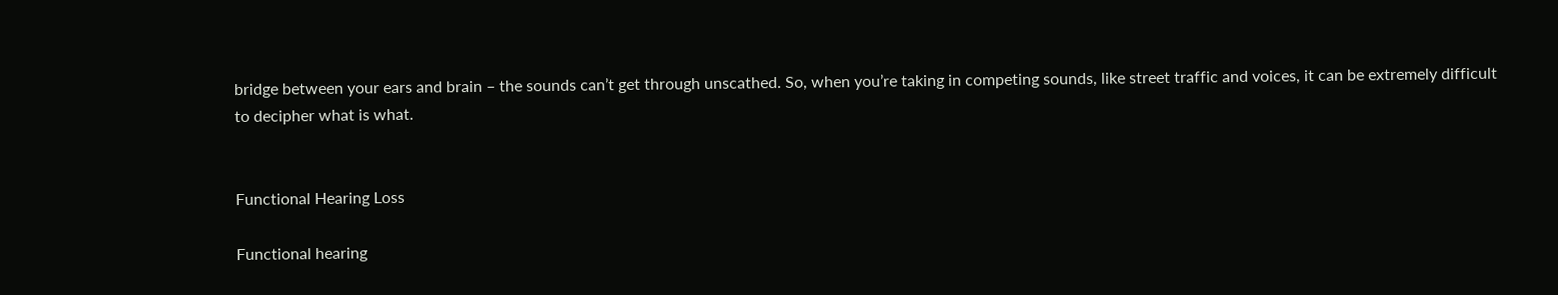bridge between your ears and brain – the sounds can’t get through unscathed. So, when you’re taking in competing sounds, like street traffic and voices, it can be extremely difficult to decipher what is what.


Functional Hearing Loss

Functional hearing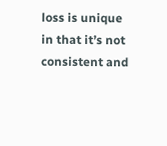loss is unique in that it’s not consistent and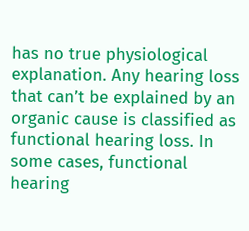has no true physiological explanation. Any hearing loss that can’t be explained by an organic cause is classified as functional hearing loss. In some cases, functional hearing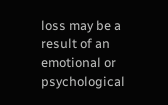loss may be a result of an emotional or psychological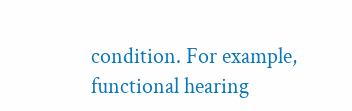condition. For example, functional hearing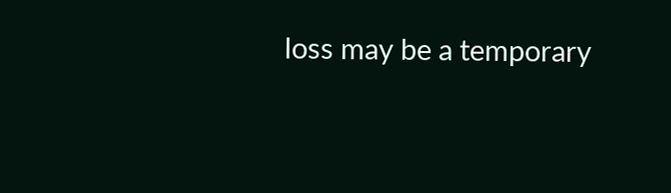loss may be a temporary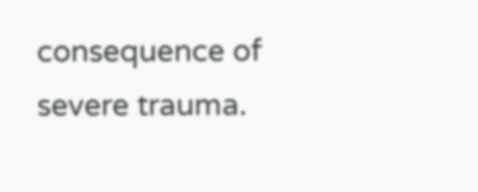consequence of severe trauma.